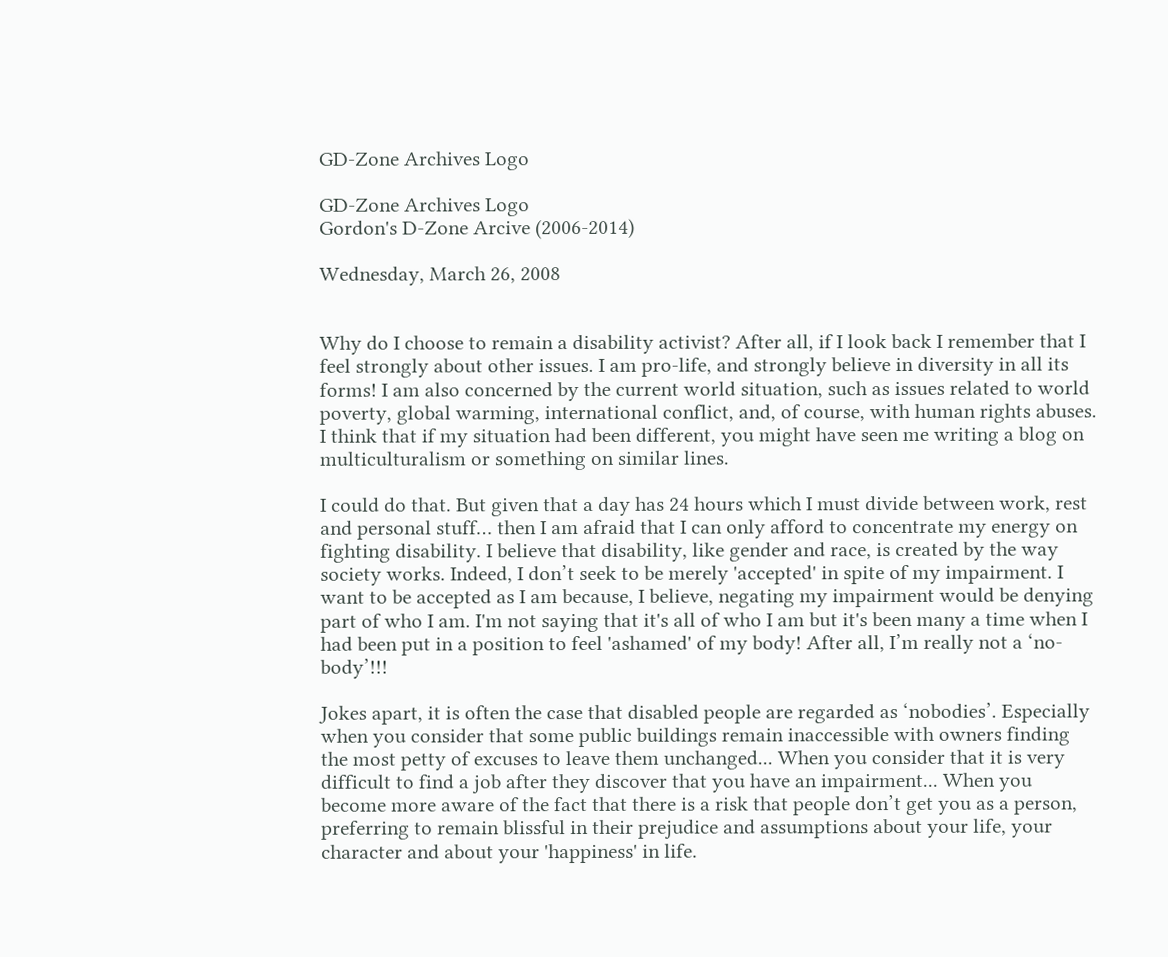GD-Zone Archives Logo

GD-Zone Archives Logo
Gordon's D-Zone Arcive (2006-2014)

Wednesday, March 26, 2008


Why do I choose to remain a disability activist? After all, if I look back I remember that I feel strongly about other issues. I am pro-life, and strongly believe in diversity in all its forms! I am also concerned by the current world situation, such as issues related to world poverty, global warming, international conflict, and, of course, with human rights abuses. I think that if my situation had been different, you might have seen me writing a blog on multiculturalism or something on similar lines.

I could do that. But given that a day has 24 hours which I must divide between work, rest and personal stuff… then I am afraid that I can only afford to concentrate my energy on fighting disability. I believe that disability, like gender and race, is created by the way society works. Indeed, I don’t seek to be merely 'accepted' in spite of my impairment. I want to be accepted as I am because, I believe, negating my impairment would be denying part of who I am. I'm not saying that it's all of who I am but it's been many a time when I had been put in a position to feel 'ashamed' of my body! After all, I’m really not a ‘no-body’!!!

Jokes apart, it is often the case that disabled people are regarded as ‘nobodies’. Especially when you consider that some public buildings remain inaccessible with owners finding the most petty of excuses to leave them unchanged... When you consider that it is very difficult to find a job after they discover that you have an impairment... When you become more aware of the fact that there is a risk that people don’t get you as a person, preferring to remain blissful in their prejudice and assumptions about your life, your character and about your 'happiness' in life.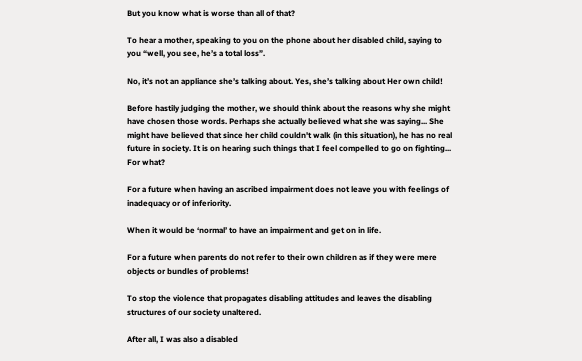But you know what is worse than all of that?

To hear a mother, speaking to you on the phone about her disabled child, saying to you “well, you see, he’s a total loss”.

No, it’s not an appliance she’s talking about. Yes, she’s talking about Her own child!

Before hastily judging the mother, we should think about the reasons why she might have chosen those words. Perhaps she actually believed what she was saying... She might have believed that since her child couldn't walk (in this situation), he has no real future in society. It is on hearing such things that I feel compelled to go on fighting... For what?

For a future when having an ascribed impairment does not leave you with feelings of inadequacy or of inferiority.

When it would be ‘normal’ to have an impairment and get on in life.

For a future when parents do not refer to their own children as if they were mere objects or bundles of problems!

To stop the violence that propagates disabling attitudes and leaves the disabling structures of our society unaltered.

After all, I was also a disabled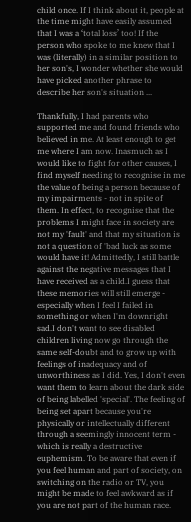child once. If I think about it, people at the time might have easily assumed that I was a ‘total loss’ too! If the person who spoke to me knew that I was (literally) in a similar position to her son's, I wonder whether she would have picked another phrase to describe her son's situation ...

Thankfully, I had parents who supported me and found friends who believed in me. At least enough to get me where I am now. Inasmuch as I would like to fight for other causes, I find myself needing to recognise in me the value of being a person because of my impairments - not in spite of them. In effect, to recognise that the problems I might face in society are not my 'fault' and that my situation is not a question of 'bad luck as some would have it! Admittedly, I still battle against the negative messages that I have received as a child.I guess that these memories will still emerge - especially when I feel I failed in something or when I'm downright sad.I don't want to see disabled children living now go through the same self-doubt and to grow up with feelings of inadequacy and of unworthiness as I did. Yes, I don't even want them to learn about the dark side of being labelled 'special'. The feeling of being set apart because you're physically or intellectually different through a seemingly innocent term - which is really a destructive euphemism. To be aware that even if you feel human and part of society, on switching on the radio or TV, you might be made to feel awkward as if you are not part of the human race.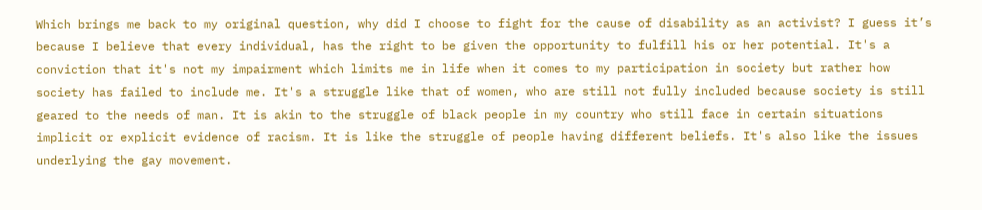Which brings me back to my original question, why did I choose to fight for the cause of disability as an activist? I guess it’s because I believe that every individual, has the right to be given the opportunity to fulfill his or her potential. It's a conviction that it's not my impairment which limits me in life when it comes to my participation in society but rather how society has failed to include me. It's a struggle like that of women, who are still not fully included because society is still geared to the needs of man. It is akin to the struggle of black people in my country who still face in certain situations implicit or explicit evidence of racism. It is like the struggle of people having different beliefs. It's also like the issues underlying the gay movement.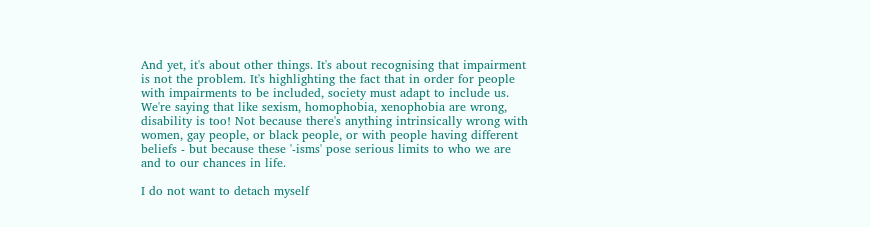And yet, it's about other things. It's about recognising that impairment is not the problem. It's highlighting the fact that in order for people with impairments to be included, society must adapt to include us. We're saying that like sexism, homophobia, xenophobia are wrong, disability is too! Not because there's anything intrinsically wrong with women, gay people, or black people, or with people having different beliefs - but because these '-isms' pose serious limits to who we are and to our chances in life.

I do not want to detach myself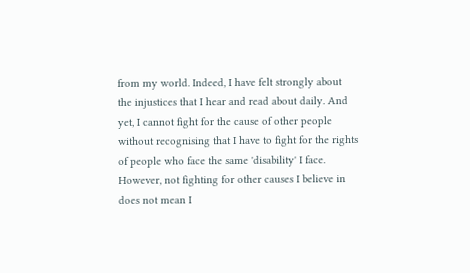from my world. Indeed, I have felt strongly about the injustices that I hear and read about daily. And yet, I cannot fight for the cause of other people without recognising that I have to fight for the rights of people who face the same 'disability' I face. However, not fighting for other causes I believe in does not mean I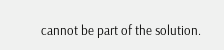cannot be part of the solution.